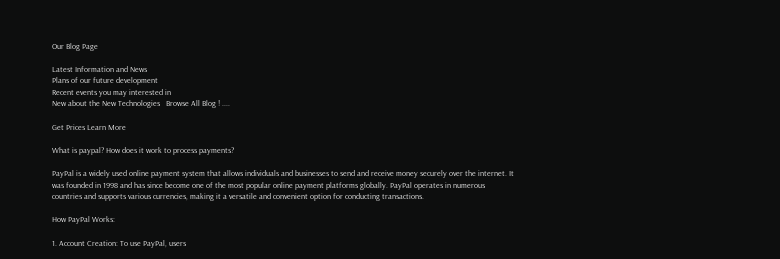Our Blog Page

Latest Information and News
Plans of our future development
Recent events you may interested in
New about the New Technologies   Browse All Blog ! ....

Get Prices Learn More

What is paypal? How does it work to process payments?

PayPal is a widely used online payment system that allows individuals and businesses to send and receive money securely over the internet. It was founded in 1998 and has since become one of the most popular online payment platforms globally. PayPal operates in numerous countries and supports various currencies, making it a versatile and convenient option for conducting transactions.

How PayPal Works:

1. Account Creation: To use PayPal, users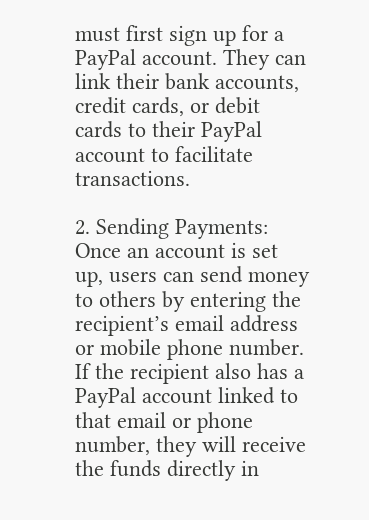must first sign up for a PayPal account. They can link their bank accounts, credit cards, or debit cards to their PayPal account to facilitate transactions.

2. Sending Payments: Once an account is set up, users can send money to others by entering the recipient’s email address or mobile phone number. If the recipient also has a PayPal account linked to that email or phone number, they will receive the funds directly in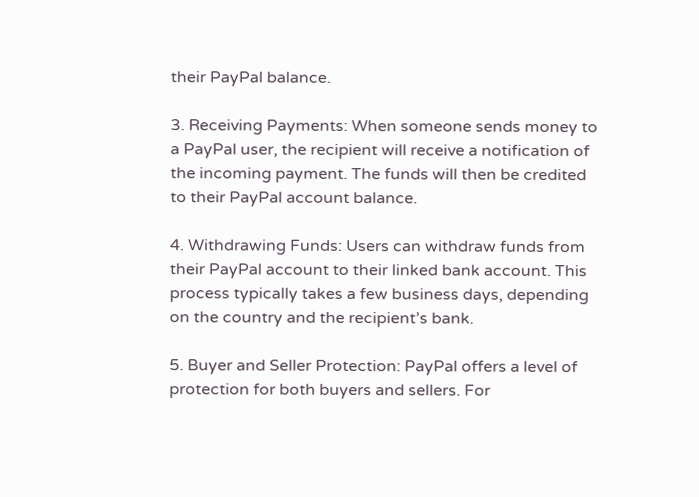their PayPal balance.

3. Receiving Payments: When someone sends money to a PayPal user, the recipient will receive a notification of the incoming payment. The funds will then be credited to their PayPal account balance.

4. Withdrawing Funds: Users can withdraw funds from their PayPal account to their linked bank account. This process typically takes a few business days, depending on the country and the recipient’s bank.

5. Buyer and Seller Protection: PayPal offers a level of protection for both buyers and sellers. For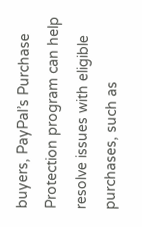buyers, PayPal’s Purchase Protection program can help resolve issues with eligible purchases, such as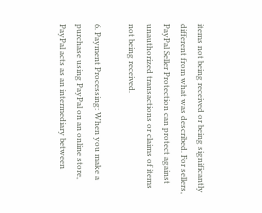items not being received or being significantly different from what was described. For sellers, PayPal Seller Protection can protect against unauthorized transactions or claims of items not being received.

6. Payment Processing: When you make a purchase using PayPal on an online store, PayPal acts as an intermediary between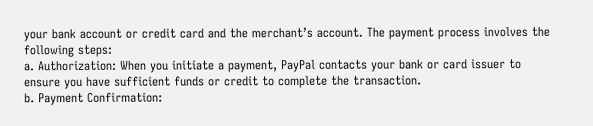your bank account or credit card and the merchant’s account. The payment process involves the following steps:
a. Authorization: When you initiate a payment, PayPal contacts your bank or card issuer to ensure you have sufficient funds or credit to complete the transaction.
b. Payment Confirmation: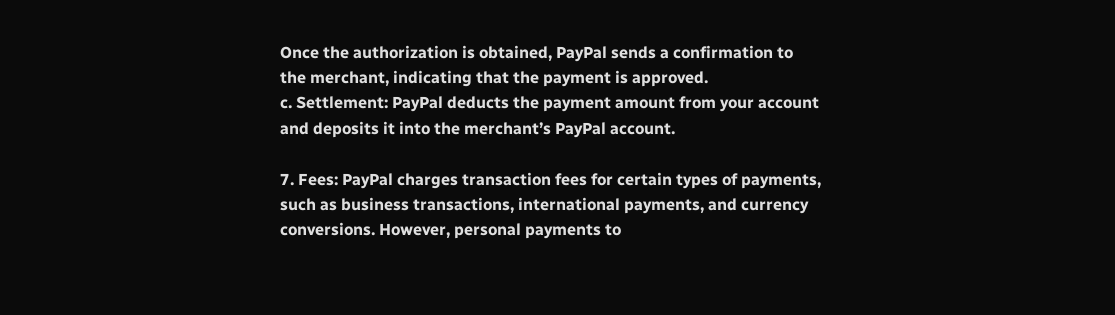Once the authorization is obtained, PayPal sends a confirmation to the merchant, indicating that the payment is approved.
c. Settlement: PayPal deducts the payment amount from your account and deposits it into the merchant’s PayPal account.

7. Fees: PayPal charges transaction fees for certain types of payments, such as business transactions, international payments, and currency conversions. However, personal payments to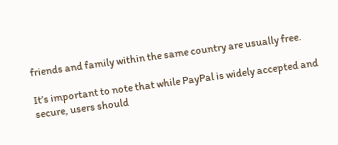friends and family within the same country are usually free.

It’s important to note that while PayPal is widely accepted and secure, users should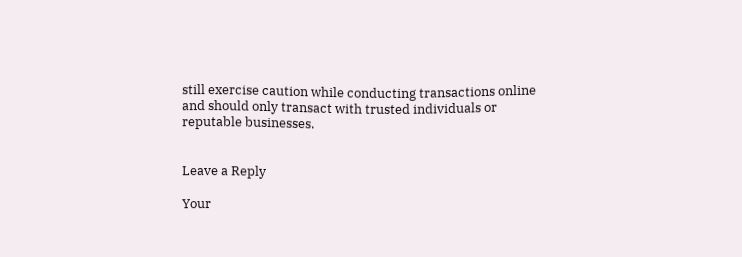still exercise caution while conducting transactions online and should only transact with trusted individuals or reputable businesses.


Leave a Reply

Your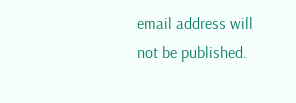email address will not be published.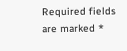Required fields are marked *